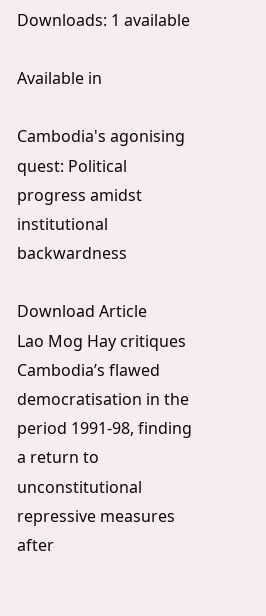Downloads: 1 available

Available in

Cambodia's agonising quest: Political progress amidst institutional backwardness

Download Article
Lao Mog Hay critiques Cambodia’s flawed democratisation in the period 1991-98, finding a return to unconstitutional repressive measures after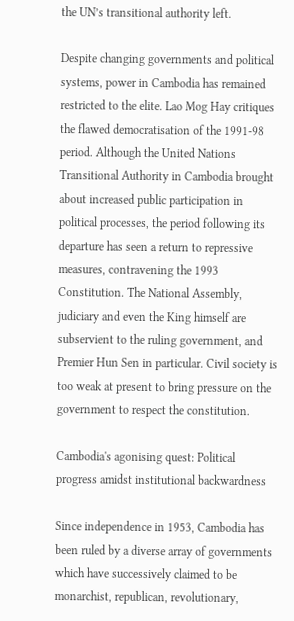the UN’s transitional authority left.

Despite changing governments and political systems, power in Cambodia has remained restricted to the elite. Lao Mog Hay critiques the flawed democratisation of the 1991-98 period. Although the United Nations Transitional Authority in Cambodia brought about increased public participation in political processes, the period following its departure has seen a return to repressive measures, contravening the 1993 Constitution. The National Assembly, judiciary and even the King himself are subservient to the ruling government, and Premier Hun Sen in particular. Civil society is too weak at present to bring pressure on the government to respect the constitution.

Cambodia's agonising quest: Political progress amidst institutional backwardness

Since independence in 1953, Cambodia has been ruled by a diverse array of governments which have successively claimed to be monarchist, republican, revolutionary,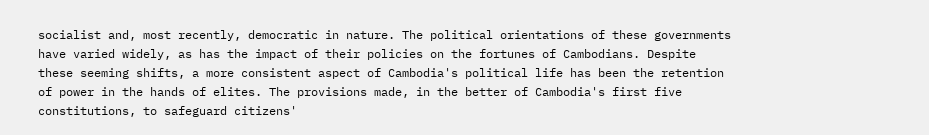socialist and, most recently, democratic in nature. The political orientations of these governments have varied widely, as has the impact of their policies on the fortunes of Cambodians. Despite these seeming shifts, a more consistent aspect of Cambodia's political life has been the retention of power in the hands of elites. The provisions made, in the better of Cambodia's first five constitutions, to safeguard citizens'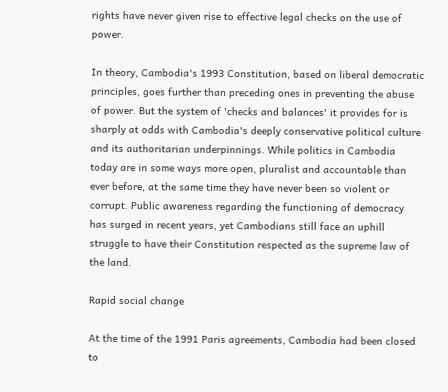rights have never given rise to effective legal checks on the use of power.

In theory, Cambodia's 1993 Constitution, based on liberal democratic principles, goes further than preceding ones in preventing the abuse of power. But the system of 'checks and balances' it provides for is sharply at odds with Cambodia's deeply conservative political culture and its authoritarian underpinnings. While politics in Cambodia today are in some ways more open, pluralist and accountable than ever before, at the same time they have never been so violent or corrupt. Public awareness regarding the functioning of democracy has surged in recent years, yet Cambodians still face an uphill struggle to have their Constitution respected as the supreme law of the land.

Rapid social change

At the time of the 1991 Paris agreements, Cambodia had been closed to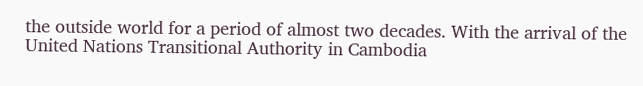the outside world for a period of almost two decades. With the arrival of the United Nations Transitional Authority in Cambodia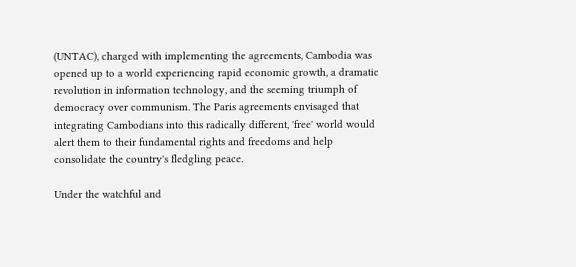(UNTAC), charged with implementing the agreements, Cambodia was opened up to a world experiencing rapid economic growth, a dramatic revolution in information technology, and the seeming triumph of democracy over communism. The Paris agreements envisaged that integrating Cambodians into this radically different, 'free' world would alert them to their fundamental rights and freedoms and help consolidate the country's fledgling peace.

Under the watchful and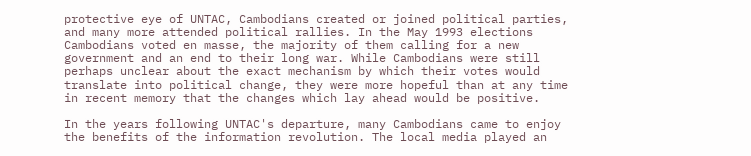protective eye of UNTAC, Cambodians created or joined political parties, and many more attended political rallies. In the May 1993 elections Cambodians voted en masse, the majority of them calling for a new government and an end to their long war. While Cambodians were still perhaps unclear about the exact mechanism by which their votes would translate into political change, they were more hopeful than at any time in recent memory that the changes which lay ahead would be positive.

In the years following UNTAC's departure, many Cambodians came to enjoy the benefits of the information revolution. The local media played an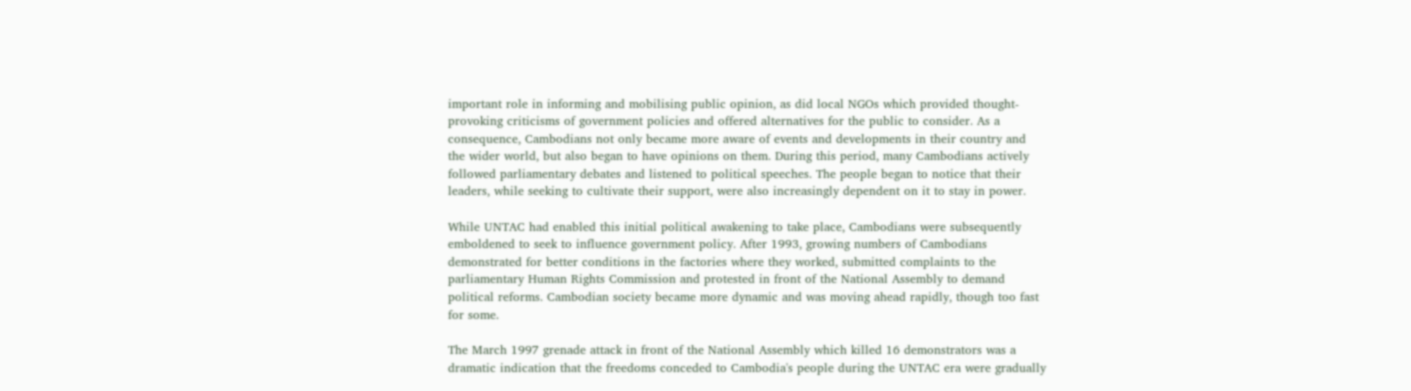important role in informing and mobilising public opinion, as did local NGOs which provided thought-provoking criticisms of government policies and offered alternatives for the public to consider. As a consequence, Cambodians not only became more aware of events and developments in their country and the wider world, but also began to have opinions on them. During this period, many Cambodians actively followed parliamentary debates and listened to political speeches. The people began to notice that their leaders, while seeking to cultivate their support, were also increasingly dependent on it to stay in power.

While UNTAC had enabled this initial political awakening to take place, Cambodians were subsequently emboldened to seek to influence government policy. After 1993, growing numbers of Cambodians demonstrated for better conditions in the factories where they worked, submitted complaints to the parliamentary Human Rights Commission and protested in front of the National Assembly to demand political reforms. Cambodian society became more dynamic and was moving ahead rapidly, though too fast for some.

The March 1997 grenade attack in front of the National Assembly which killed 16 demonstrators was a dramatic indication that the freedoms conceded to Cambodia's people during the UNTAC era were gradually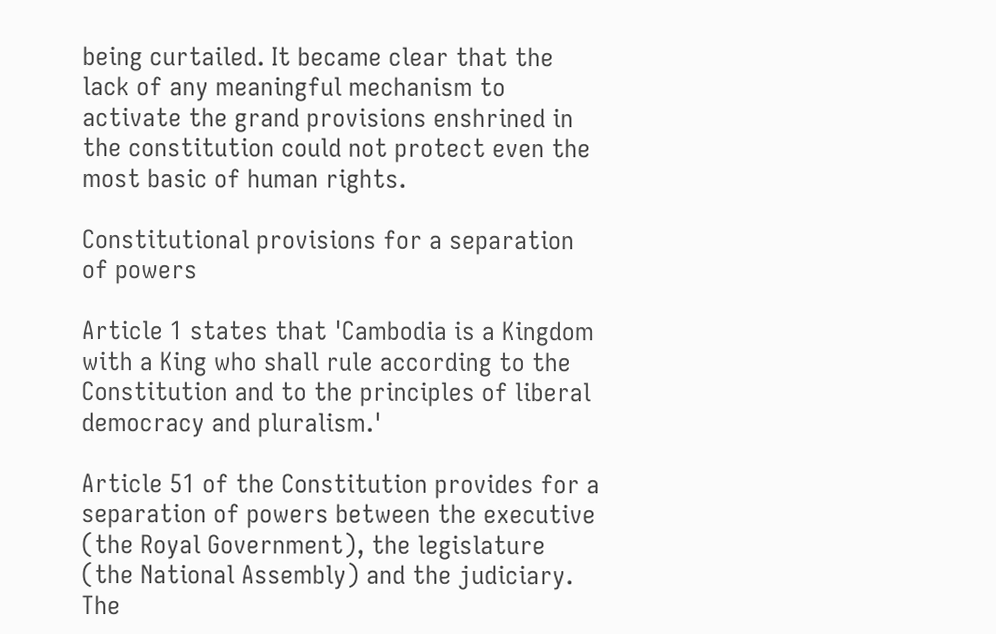being curtailed. It became clear that the lack of any meaningful mechanism to activate the grand provisions enshrined in the constitution could not protect even the most basic of human rights.

Constitutional provisions for a separation of powers

Article 1 states that 'Cambodia is a Kingdom with a King who shall rule according to the Constitution and to the principles of liberal democracy and pluralism.'

Article 51 of the Constitution provides for a separation of powers between the executive (the Royal Government), the legislature (the National Assembly) and the judiciary. The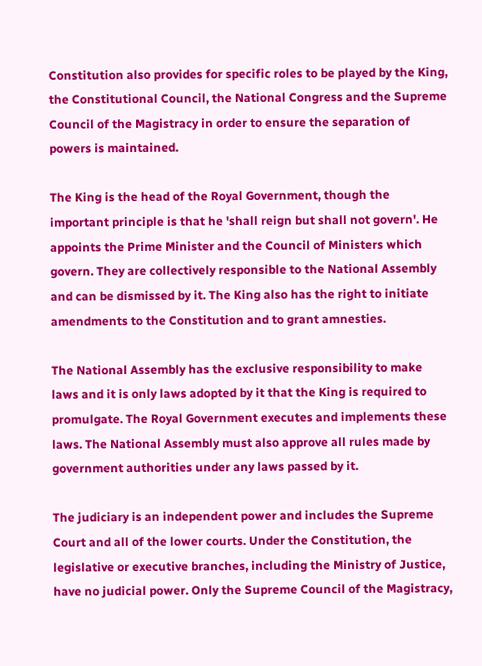Constitution also provides for specific roles to be played by the King, the Constitutional Council, the National Congress and the Supreme Council of the Magistracy in order to ensure the separation of powers is maintained.

The King is the head of the Royal Government, though the important principle is that he 'shall reign but shall not govern'. He appoints the Prime Minister and the Council of Ministers which govern. They are collectively responsible to the National Assembly and can be dismissed by it. The King also has the right to initiate amendments to the Constitution and to grant amnesties.

The National Assembly has the exclusive responsibility to make laws and it is only laws adopted by it that the King is required to promulgate. The Royal Government executes and implements these laws. The National Assembly must also approve all rules made by government authorities under any laws passed by it.

The judiciary is an independent power and includes the Supreme Court and all of the lower courts. Under the Constitution, the legislative or executive branches, including the Ministry of Justice, have no judicial power. Only the Supreme Council of the Magistracy,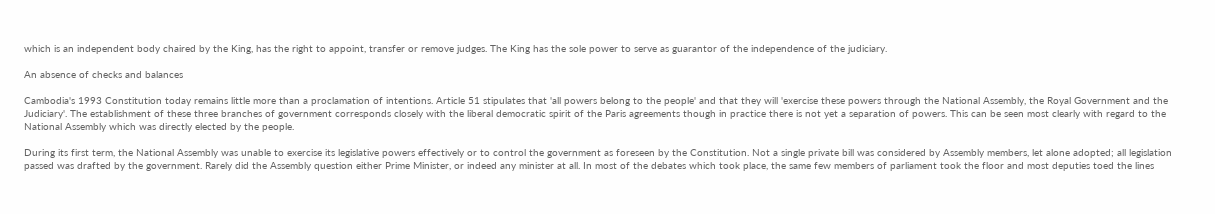which is an independent body chaired by the King, has the right to appoint, transfer or remove judges. The King has the sole power to serve as guarantor of the independence of the judiciary.

An absence of checks and balances

Cambodia's 1993 Constitution today remains little more than a proclamation of intentions. Article 51 stipulates that 'all powers belong to the people' and that they will 'exercise these powers through the National Assembly, the Royal Government and the Judiciary'. The establishment of these three branches of government corresponds closely with the liberal democratic spirit of the Paris agreements though in practice there is not yet a separation of powers. This can be seen most clearly with regard to the National Assembly which was directly elected by the people.

During its first term, the National Assembly was unable to exercise its legislative powers effectively or to control the government as foreseen by the Constitution. Not a single private bill was considered by Assembly members, let alone adopted; all legislation passed was drafted by the government. Rarely did the Assembly question either Prime Minister, or indeed any minister at all. In most of the debates which took place, the same few members of parliament took the floor and most deputies toed the lines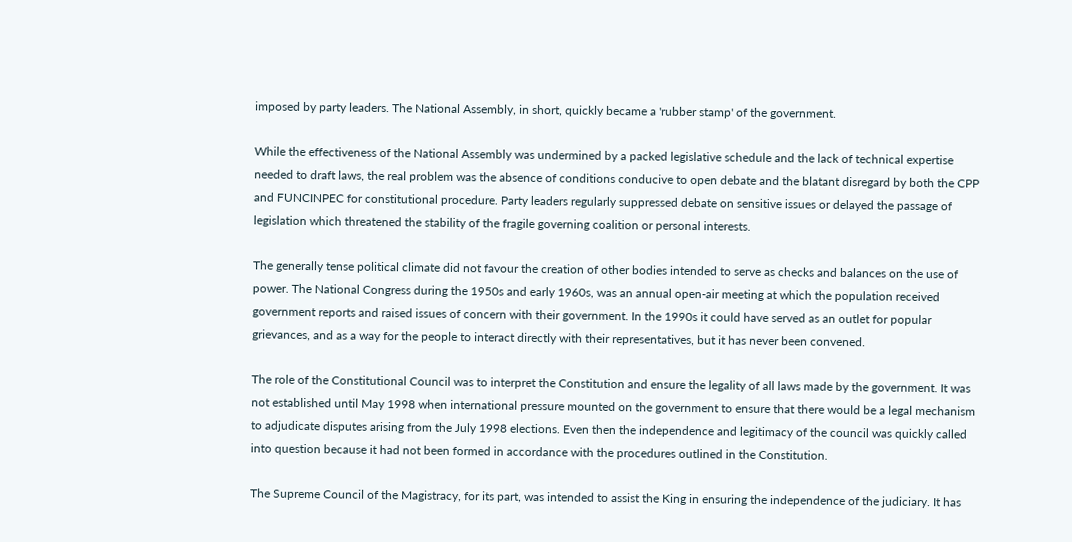imposed by party leaders. The National Assembly, in short, quickly became a 'rubber stamp' of the government.

While the effectiveness of the National Assembly was undermined by a packed legislative schedule and the lack of technical expertise needed to draft laws, the real problem was the absence of conditions conducive to open debate and the blatant disregard by both the CPP and FUNCINPEC for constitutional procedure. Party leaders regularly suppressed debate on sensitive issues or delayed the passage of legislation which threatened the stability of the fragile governing coalition or personal interests.

The generally tense political climate did not favour the creation of other bodies intended to serve as checks and balances on the use of power. The National Congress during the 1950s and early 1960s, was an annual open-air meeting at which the population received government reports and raised issues of concern with their government. In the 1990s it could have served as an outlet for popular grievances, and as a way for the people to interact directly with their representatives, but it has never been convened.

The role of the Constitutional Council was to interpret the Constitution and ensure the legality of all laws made by the government. It was not established until May 1998 when international pressure mounted on the government to ensure that there would be a legal mechanism to adjudicate disputes arising from the July 1998 elections. Even then the independence and legitimacy of the council was quickly called into question because it had not been formed in accordance with the procedures outlined in the Constitution.

The Supreme Council of the Magistracy, for its part, was intended to assist the King in ensuring the independence of the judiciary. It has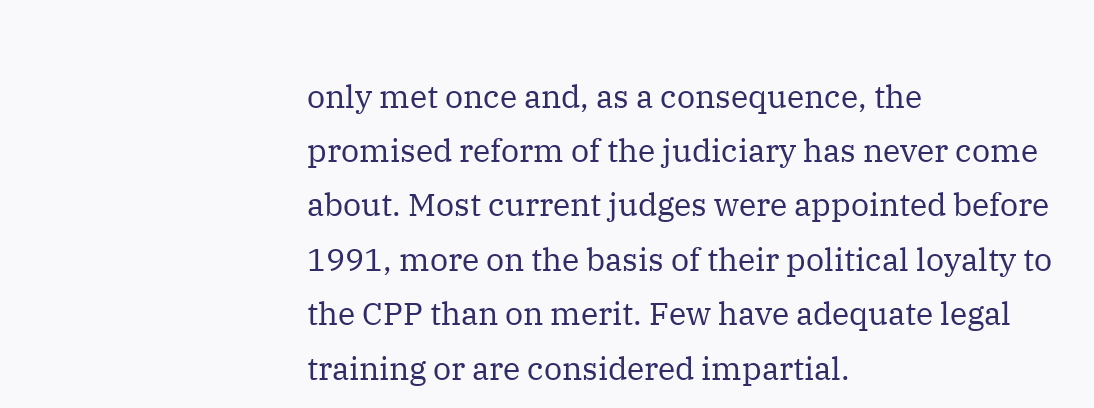only met once and, as a consequence, the promised reform of the judiciary has never come about. Most current judges were appointed before 1991, more on the basis of their political loyalty to the CPP than on merit. Few have adequate legal training or are considered impartial.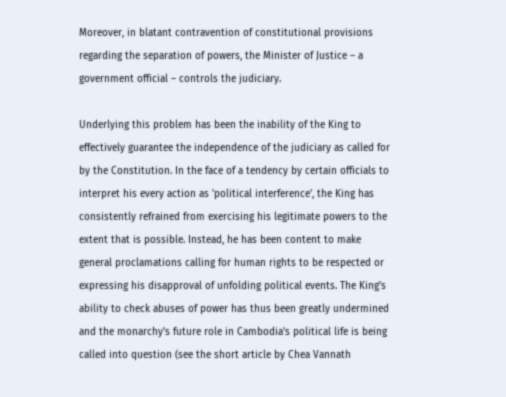Moreover, in blatant contravention of constitutional provisions regarding the separation of powers, the Minister of Justice – a government official – controls the judiciary.

Underlying this problem has been the inability of the King to effectively guarantee the independence of the judiciary as called for by the Constitution. In the face of a tendency by certain officials to interpret his every action as 'political interference', the King has consistently refrained from exercising his legitimate powers to the extent that is possible. Instead, he has been content to make general proclamations calling for human rights to be respected or expressing his disapproval of unfolding political events. The King's ability to check abuses of power has thus been greatly undermined and the monarchy's future role in Cambodia's political life is being called into question (see the short article by Chea Vannath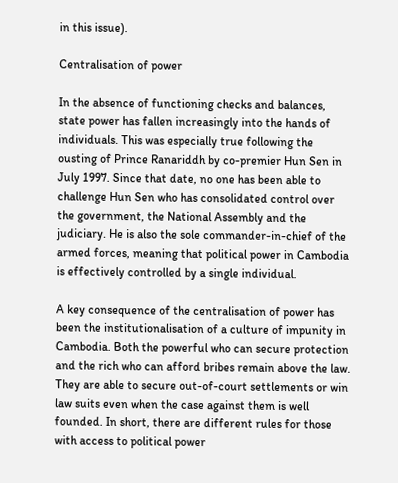in this issue).

Centralisation of power

In the absence of functioning checks and balances, state power has fallen increasingly into the hands of individuals. This was especially true following the ousting of Prince Ranariddh by co-premier Hun Sen in July 1997. Since that date, no one has been able to challenge Hun Sen who has consolidated control over the government, the National Assembly and the judiciary. He is also the sole commander-in-chief of the armed forces, meaning that political power in Cambodia is effectively controlled by a single individual.

A key consequence of the centralisation of power has been the institutionalisation of a culture of impunity in Cambodia. Both the powerful who can secure protection and the rich who can afford bribes remain above the law. They are able to secure out-of-court settlements or win law suits even when the case against them is well founded. In short, there are different rules for those with access to political power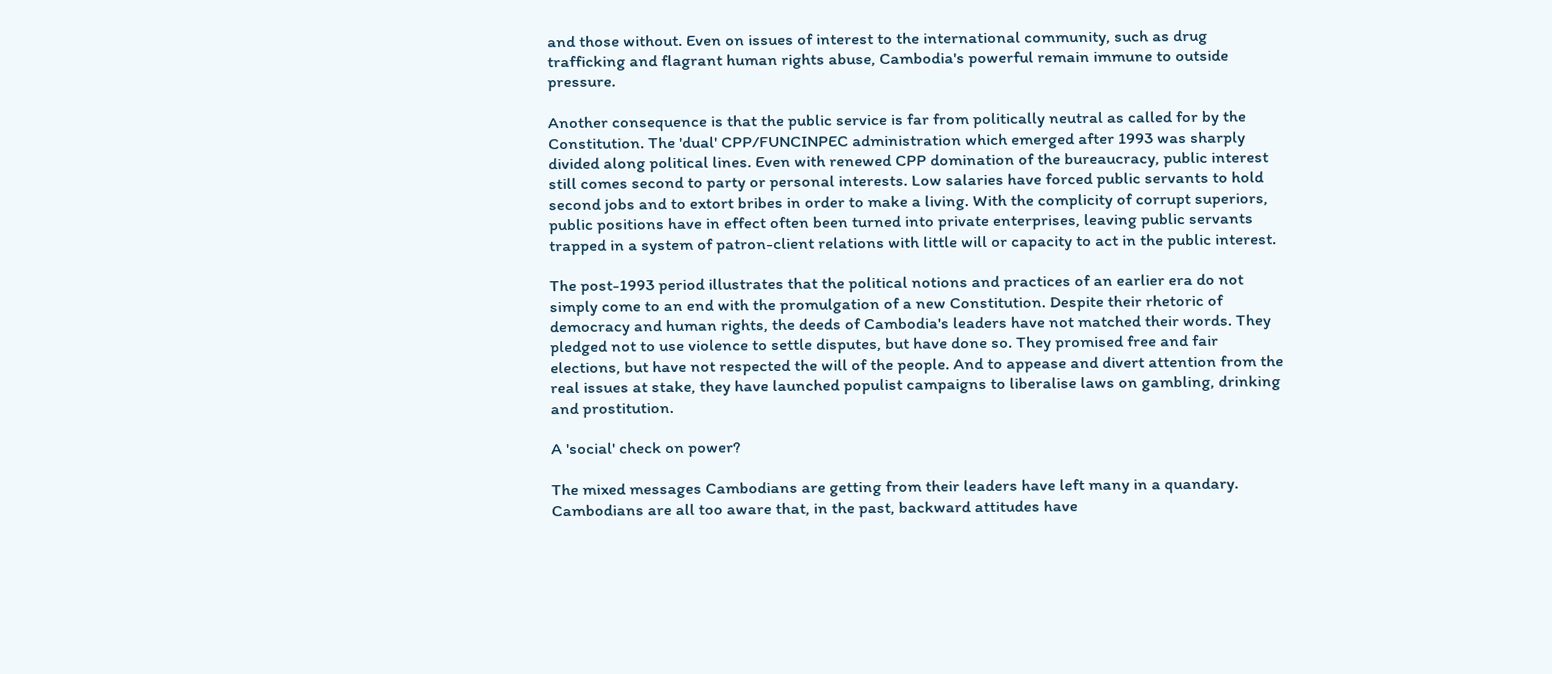and those without. Even on issues of interest to the international community, such as drug trafficking and flagrant human rights abuse, Cambodia's powerful remain immune to outside pressure.

Another consequence is that the public service is far from politically neutral as called for by the Constitution. The 'dual' CPP/FUNCINPEC administration which emerged after 1993 was sharply divided along political lines. Even with renewed CPP domination of the bureaucracy, public interest still comes second to party or personal interests. Low salaries have forced public servants to hold second jobs and to extort bribes in order to make a living. With the complicity of corrupt superiors, public positions have in effect often been turned into private enterprises, leaving public servants trapped in a system of patron-client relations with little will or capacity to act in the public interest.

The post-1993 period illustrates that the political notions and practices of an earlier era do not simply come to an end with the promulgation of a new Constitution. Despite their rhetoric of democracy and human rights, the deeds of Cambodia's leaders have not matched their words. They pledged not to use violence to settle disputes, but have done so. They promised free and fair elections, but have not respected the will of the people. And to appease and divert attention from the real issues at stake, they have launched populist campaigns to liberalise laws on gambling, drinking and prostitution.

A 'social' check on power?

The mixed messages Cambodians are getting from their leaders have left many in a quandary. Cambodians are all too aware that, in the past, backward attitudes have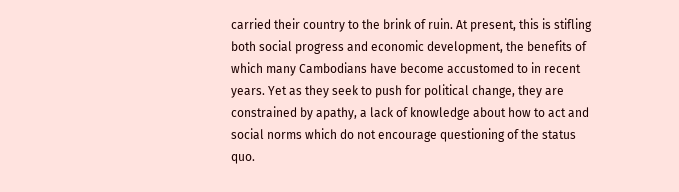carried their country to the brink of ruin. At present, this is stifling both social progress and economic development, the benefits of which many Cambodians have become accustomed to in recent years. Yet as they seek to push for political change, they are constrained by apathy, a lack of knowledge about how to act and social norms which do not encourage questioning of the status quo.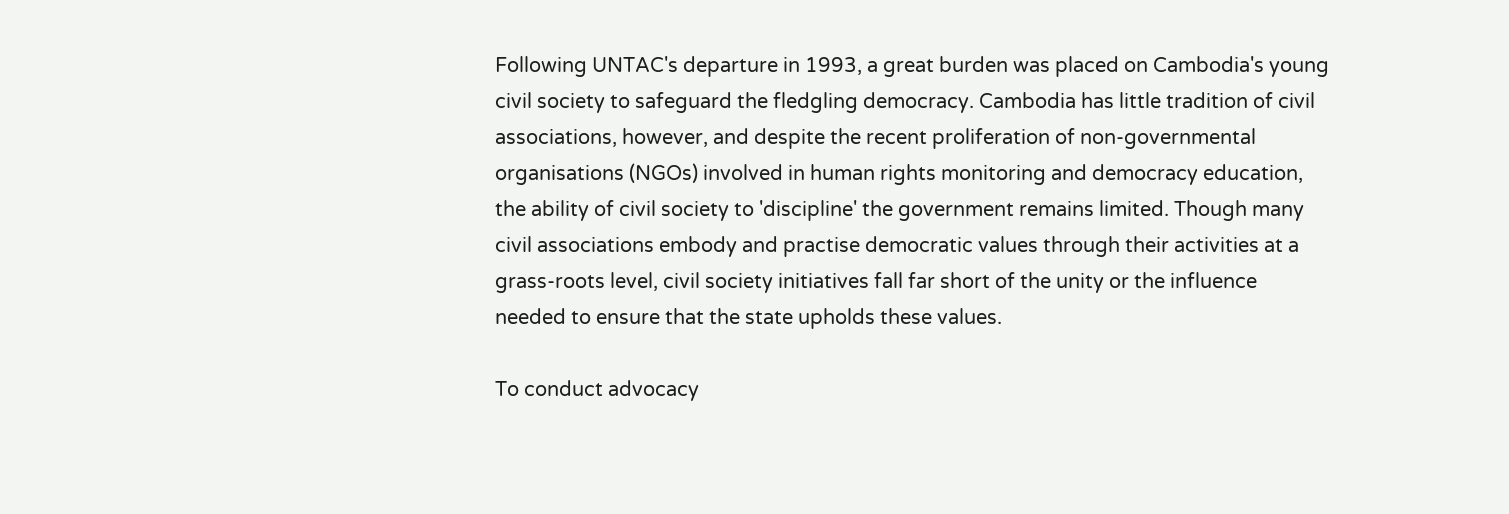Following UNTAC's departure in 1993, a great burden was placed on Cambodia's young civil society to safeguard the fledgling democracy. Cambodia has little tradition of civil associations, however, and despite the recent proliferation of non-governmental organisations (NGOs) involved in human rights monitoring and democracy education, the ability of civil society to 'discipline' the government remains limited. Though many civil associations embody and practise democratic values through their activities at a grass-roots level, civil society initiatives fall far short of the unity or the influence needed to ensure that the state upholds these values.

To conduct advocacy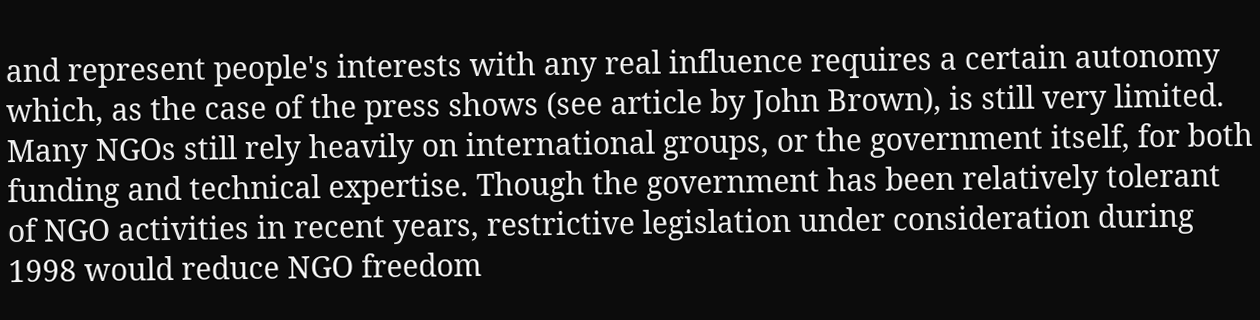and represent people's interests with any real influence requires a certain autonomy which, as the case of the press shows (see article by John Brown), is still very limited. Many NGOs still rely heavily on international groups, or the government itself, for both funding and technical expertise. Though the government has been relatively tolerant of NGO activities in recent years, restrictive legislation under consideration during 1998 would reduce NGO freedom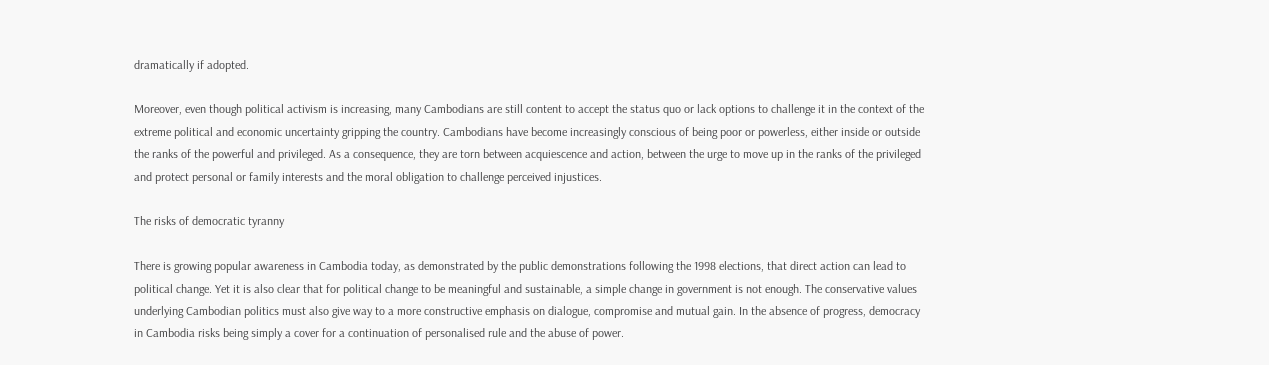dramatically if adopted.

Moreover, even though political activism is increasing, many Cambodians are still content to accept the status quo or lack options to challenge it in the context of the extreme political and economic uncertainty gripping the country. Cambodians have become increasingly conscious of being poor or powerless, either inside or outside the ranks of the powerful and privileged. As a consequence, they are torn between acquiescence and action, between the urge to move up in the ranks of the privileged and protect personal or family interests and the moral obligation to challenge perceived injustices.

The risks of democratic tyranny

There is growing popular awareness in Cambodia today, as demonstrated by the public demonstrations following the 1998 elections, that direct action can lead to political change. Yet it is also clear that for political change to be meaningful and sustainable, a simple change in government is not enough. The conservative values underlying Cambodian politics must also give way to a more constructive emphasis on dialogue, compromise and mutual gain. In the absence of progress, democracy in Cambodia risks being simply a cover for a continuation of personalised rule and the abuse of power.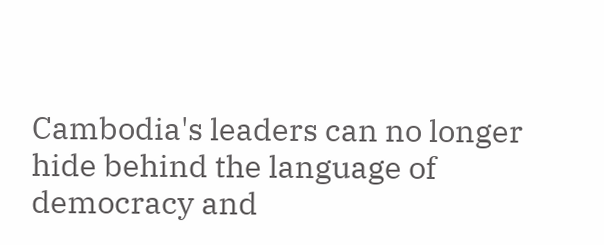Cambodia's leaders can no longer hide behind the language of democracy and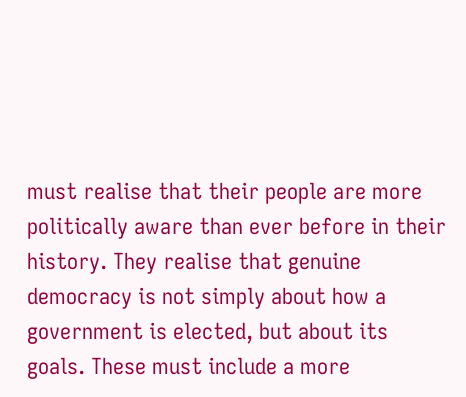must realise that their people are more politically aware than ever before in their history. They realise that genuine democracy is not simply about how a government is elected, but about its goals. These must include a more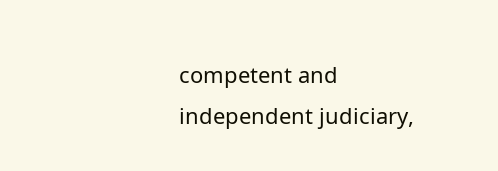competent and independent judiciary,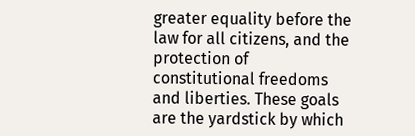greater equality before the law for all citizens, and the protection of constitutional freedoms and liberties. These goals are the yardstick by which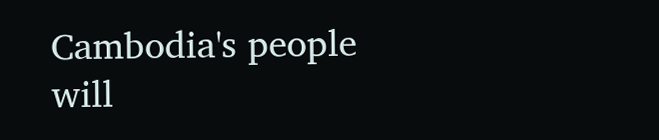Cambodia's people will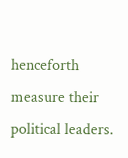henceforth measure their political leaders.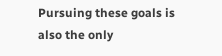Pursuing these goals is also the only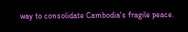way to consolidate Cambodia's fragile peace.